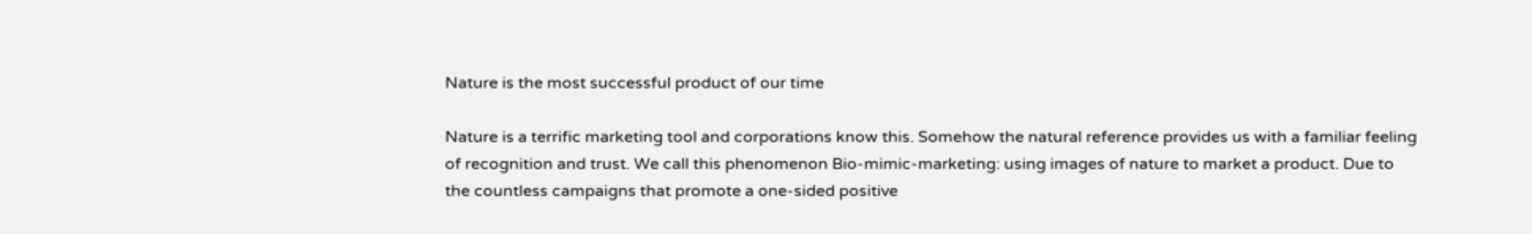Nature is the most successful product of our time

Nature is a terrific marketing tool and corporations know this. Somehow the natural reference provides us with a familiar feeling of recognition and trust. We call this phenomenon Bio-mimic-marketing: using images of nature to market a product. Due to the countless campaigns that promote a one-sided positive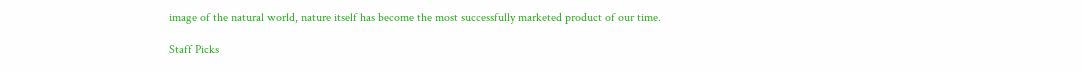image of the natural world, nature itself has become the most successfully marketed product of our time.

Staff Picks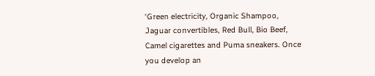‘Green electricity, Organic Shampoo, Jaguar convertibles, Red Bull, Bio Beef, Camel cigarettes and Puma sneakers. Once you develop an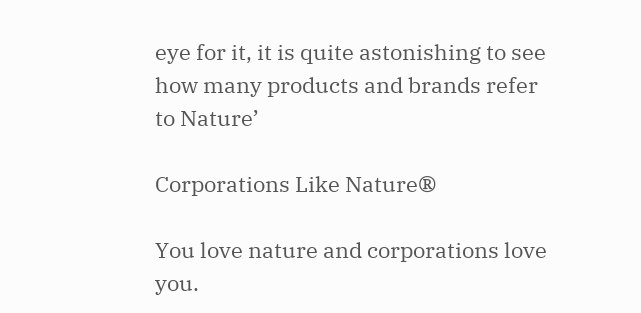eye for it, it is quite astonishing to see how many products and brands refer to Nature’

Corporations Like Nature®

You love nature and corporations love you.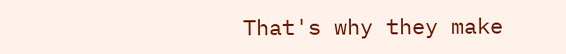That's why they make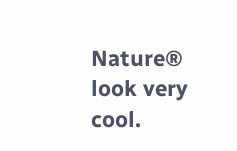Nature® look very cool.